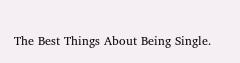The Best Things About Being Single.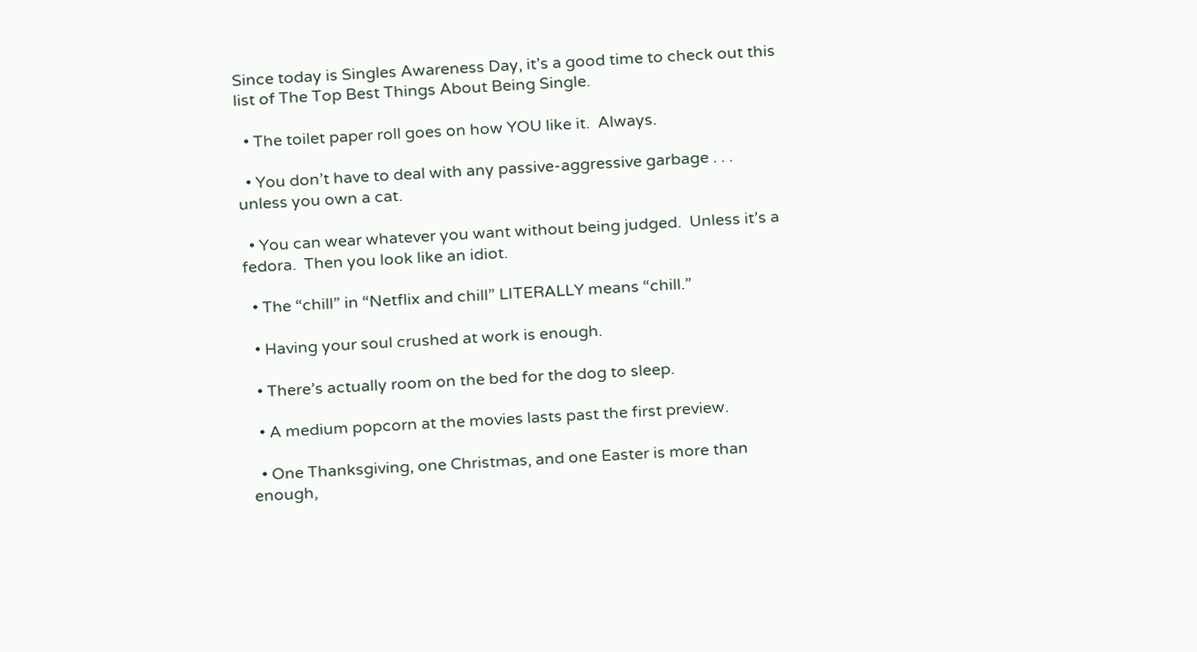Since today is Singles Awareness Day, it’s a good time to check out this list of The Top Best Things About Being Single.

  • The toilet paper roll goes on how YOU like it.  Always.

  • You don’t have to deal with any passive-aggressive garbage . . . unless you own a cat.

  • You can wear whatever you want without being judged.  Unless it’s a fedora.  Then you look like an idiot.

  • The “chill” in “Netflix and chill” LITERALLY means “chill.”

  • Having your soul crushed at work is enough.

  • There’s actually room on the bed for the dog to sleep.

  • A medium popcorn at the movies lasts past the first preview.

  • One Thanksgiving, one Christmas, and one Easter is more than enough,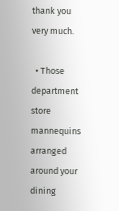thank you very much.

  • Those department store mannequins arranged around your dining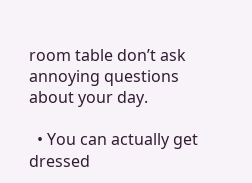room table don’t ask annoying questions about your day.

  • You can actually get dressed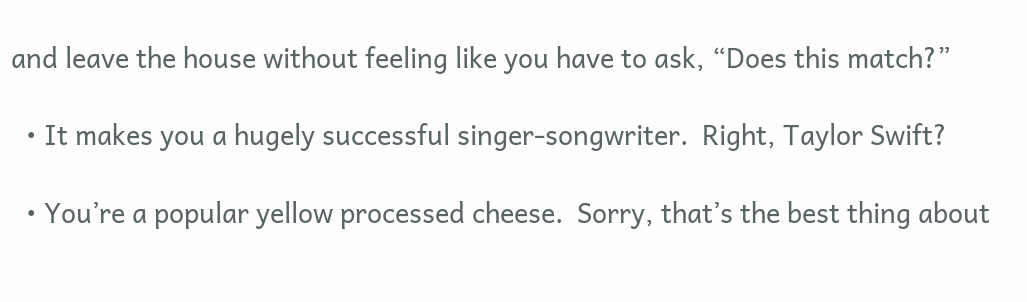and leave the house without feeling like you have to ask, “Does this match?”

  • It makes you a hugely successful singer-songwriter.  Right, Taylor Swift?

  • You’re a popular yellow processed cheese.  Sorry, that’s the best thing about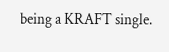being a KRAFT single.